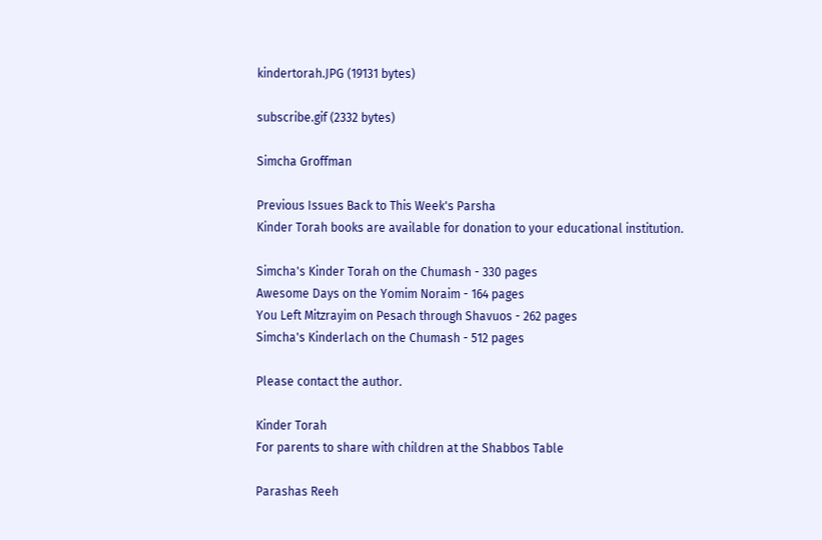kindertorah.JPG (19131 bytes)

subscribe.gif (2332 bytes)

Simcha Groffman

Previous Issues Back to This Week's Parsha
Kinder Torah books are available for donation to your educational institution.

Simcha's Kinder Torah on the Chumash - 330 pages
Awesome Days on the Yomim Noraim - 164 pages
You Left Mitzrayim on Pesach through Shavuos - 262 pages
Simcha's Kinderlach on the Chumash - 512 pages

Please contact the author.

Kinder Torah
For parents to share with children at the Shabbos Table

Parashas Reeh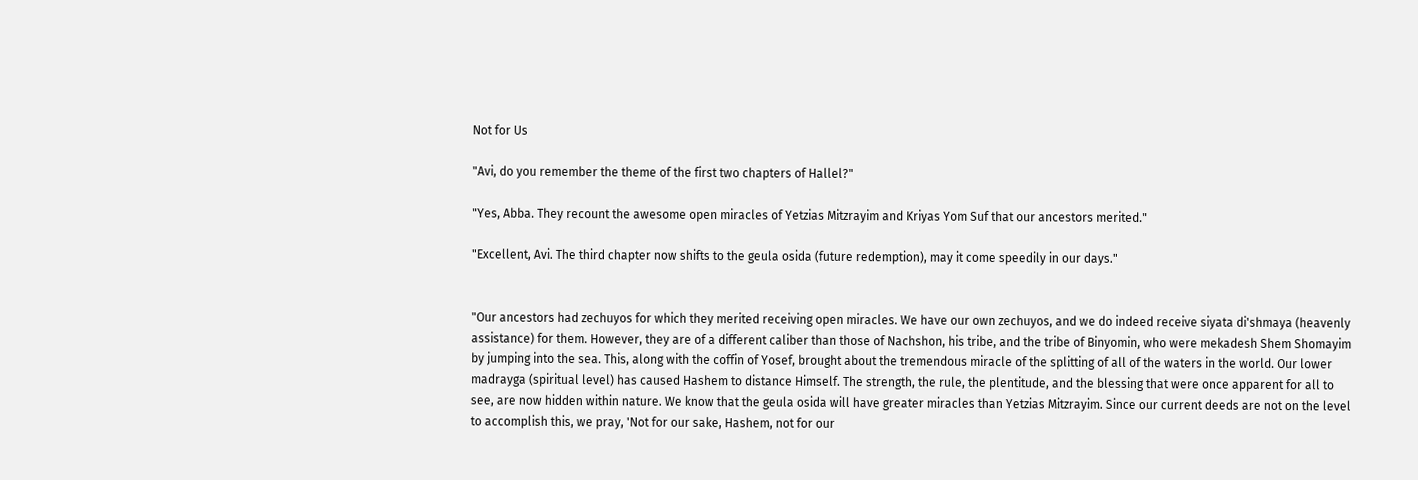Not for Us

"Avi, do you remember the theme of the first two chapters of Hallel?"

"Yes, Abba. They recount the awesome open miracles of Yetzias Mitzrayim and Kriyas Yom Suf that our ancestors merited."

"Excellent, Avi. The third chapter now shifts to the geula osida (future redemption), may it come speedily in our days."


"Our ancestors had zechuyos for which they merited receiving open miracles. We have our own zechuyos, and we do indeed receive siyata di'shmaya (heavenly assistance) for them. However, they are of a different caliber than those of Nachshon, his tribe, and the tribe of Binyomin, who were mekadesh Shem Shomayim by jumping into the sea. This, along with the coffin of Yosef, brought about the tremendous miracle of the splitting of all of the waters in the world. Our lower madrayga (spiritual level) has caused Hashem to distance Himself. The strength, the rule, the plentitude, and the blessing that were once apparent for all to see, are now hidden within nature. We know that the geula osida will have greater miracles than Yetzias Mitzrayim. Since our current deeds are not on the level to accomplish this, we pray, 'Not for our sake, Hashem, not for our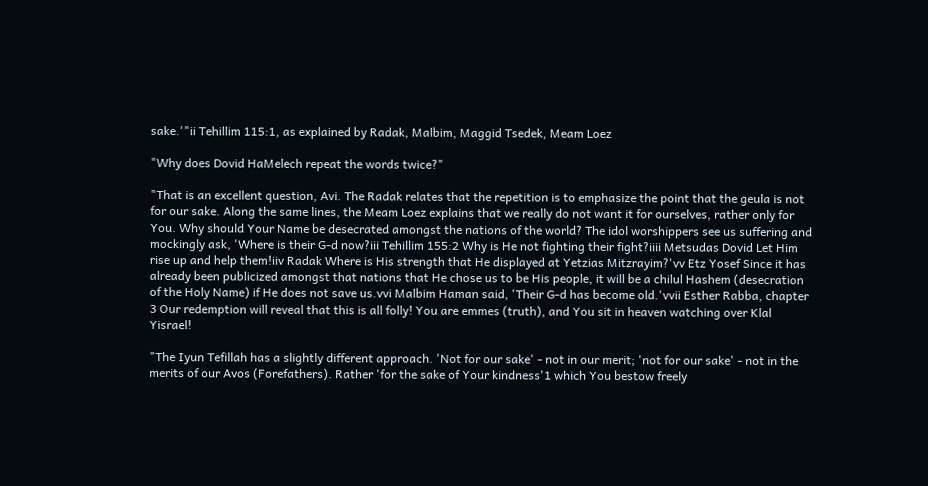sake.'"ii Tehillim 115:1, as explained by Radak, Malbim, Maggid Tsedek, Meam Loez

"Why does Dovid HaMelech repeat the words twice?"

"That is an excellent question, Avi. The Radak relates that the repetition is to emphasize the point that the geula is not for our sake. Along the same lines, the Meam Loez explains that we really do not want it for ourselves, rather only for You. Why should Your Name be desecrated amongst the nations of the world? The idol worshippers see us suffering and mockingly ask, 'Where is their G-d now?iii Tehillim 155:2 Why is He not fighting their fight?iiii Metsudas Dovid Let Him rise up and help them!iiv Radak Where is His strength that He displayed at Yetzias Mitzrayim?'vv Etz Yosef Since it has already been publicized amongst that nations that He chose us to be His people, it will be a chilul Hashem (desecration of the Holy Name) if He does not save us.vvi Malbim Haman said, 'Their G-d has become old.'vvii Esther Rabba, chapter 3 Our redemption will reveal that this is all folly! You are emmes (truth), and You sit in heaven watching over Klal Yisrael!

"The Iyun Tefillah has a slightly different approach. 'Not for our sake' - not in our merit; 'not for our sake' - not in the merits of our Avos (Forefathers). Rather 'for the sake of Your kindness'1 which You bestow freely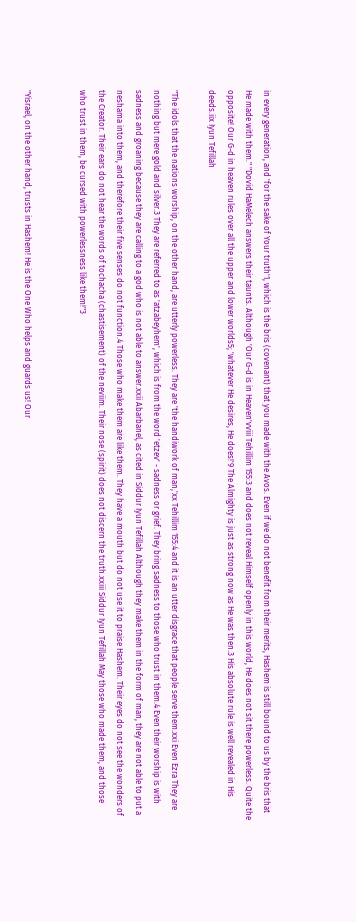in every generation, and 'for the sake of Your truth'1, which is the bris (covenant) that you made with the Avos. Even if we do not benefit from their merits, Hashem is still bound to us by the bris that He made with them." "Dovid HaMelech answers their taunts. Although 'Our G-d is in Heaven'vviii Tehillim 155:3 and does not reveal Himself openly in this world, He does not sit there powerless. Quite the opposite! Our G-d in heaven rules over all the upper and lower worlds5; 'whatever He desires, He does!'9 The Almighty is just as strong now as He was then.3 His absolute rule is well revealed in His deeds.iix Iyun Tefillah

"The idols that the nations worship, on the other hand, are utterly powerless. They are 'the handiwork of man,'xx Tehillim 155:4 and it is an utter disgrace that people serve them.xxi Even Ezra They are nothing but mere gold and silver.3 They are referred to as 'atzabeyhem', which is from the word 'etzev' - sadness or grief. They bring sadness to those who trust in them.4 Even their worship is with sadness and groaning because they are calling to a god who is not able to answer.xxii Abarbanel, as cited in Siddur Iyun Tefillah Although they make them in the form of man, they are not able to put a neshama into them, and therefore their five senses do not function.4 Those who make them are like them. They have a mouth but do not use it to praise Hashem. Their eyes do not see the wonders of the Creator. Their ears do not hear the words of tochacha (chastisement) of the neviim. Their nose (spirit) does not discern the truth.xxiii Siddur Iyun Tefillah May those who made them, and those who trust in them, be cursed with powerlessness like them!"3


"Yisrael, on the other hand, trusts in Hashem! He is the One Who helps and guards us! Our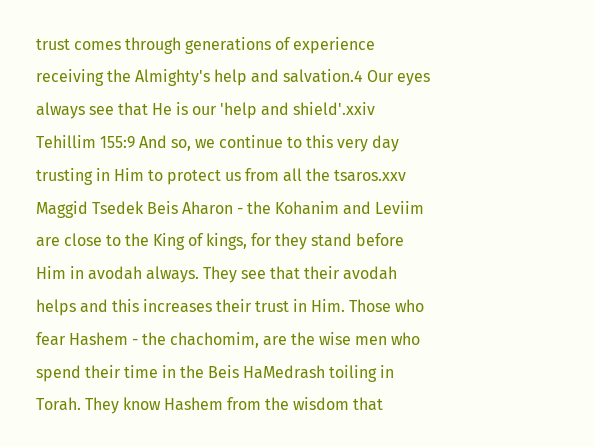trust comes through generations of experience receiving the Almighty's help and salvation.4 Our eyes always see that He is our 'help and shield'.xxiv Tehillim 155:9 And so, we continue to this very day trusting in Him to protect us from all the tsaros.xxv Maggid Tsedek Beis Aharon - the Kohanim and Leviim are close to the King of kings, for they stand before Him in avodah always. They see that their avodah helps and this increases their trust in Him. Those who fear Hashem - the chachomim, are the wise men who spend their time in the Beis HaMedrash toiling in Torah. They know Hashem from the wisdom that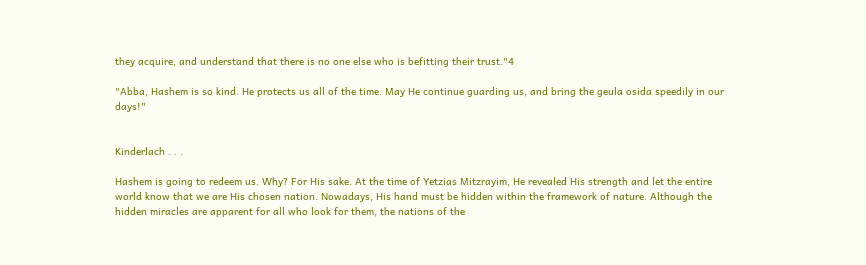they acquire, and understand that there is no one else who is befitting their trust."4

"Abba, Hashem is so kind. He protects us all of the time. May He continue guarding us, and bring the geula osida speedily in our days!"


Kinderlach . . .

Hashem is going to redeem us. Why? For His sake. At the time of Yetzias Mitzrayim, He revealed His strength and let the entire world know that we are His chosen nation. Nowadays, His hand must be hidden within the framework of nature. Although the hidden miracles are apparent for all who look for them, the nations of the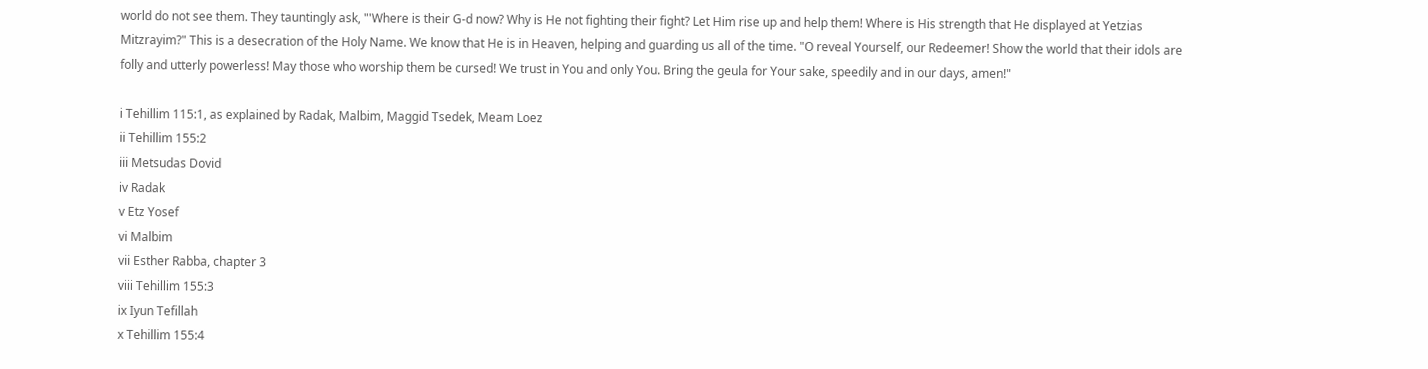world do not see them. They tauntingly ask, "'Where is their G-d now? Why is He not fighting their fight? Let Him rise up and help them! Where is His strength that He displayed at Yetzias Mitzrayim?" This is a desecration of the Holy Name. We know that He is in Heaven, helping and guarding us all of the time. "O reveal Yourself, our Redeemer! Show the world that their idols are folly and utterly powerless! May those who worship them be cursed! We trust in You and only You. Bring the geula for Your sake, speedily and in our days, amen!"

i Tehillim 115:1, as explained by Radak, Malbim, Maggid Tsedek, Meam Loez
ii Tehillim 155:2
iii Metsudas Dovid
iv Radak
v Etz Yosef
vi Malbim
vii Esther Rabba, chapter 3
viii Tehillim 155:3
ix Iyun Tefillah
x Tehillim 155:4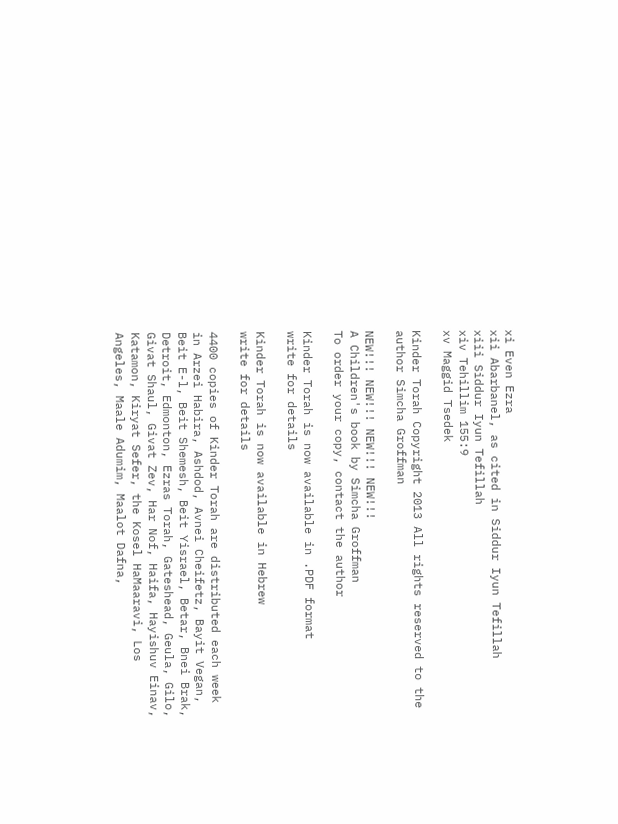xi Even Ezra
xii Abarbanel, as cited in Siddur Iyun Tefillah
xiii Siddur Iyun Tefillah
xiv Tehillim 155:9
xv Maggid Tsedek

Kinder Torah Copyright 2013 All rights reserved to the author Simcha Groffman

NEW!!! NEW!!! NEW!!! NEW!!!
A Children's book by Simcha Groffman
To order your copy, contact the author

Kinder Torah is now available in .PDF format
write for details

Kinder Torah is now available in Hebrew
write for details

4400 copies of Kinder Torah are distributed each week in Arzei Habira, Ashdod, Avnei Cheifetz, Bayit Vegan, Beit E-l, Beit Shemesh, Beit Yisrael, Betar, Bnei Brak, Detroit, Edmonton, Ezras Torah, Gateshead, Geula, Gilo, Givat Shaul, Givat Zev, Har Nof, Haifa, Hayishuv Einav, Katamon, Kiryat Sefer, the Kosel HaMaaravi, Los Angeles, Maale Adumim, Maalot Dafna,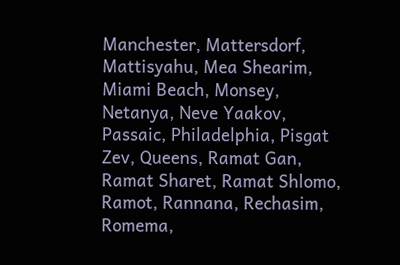Manchester, Mattersdorf, Mattisyahu, Mea Shearim, Miami Beach, Monsey, Netanya, Neve Yaakov, Passaic, Philadelphia, Pisgat Zev, Queens, Ramat Gan, Ramat Sharet, Ramat Shlomo, Ramot, Rannana, Rechasim, Romema,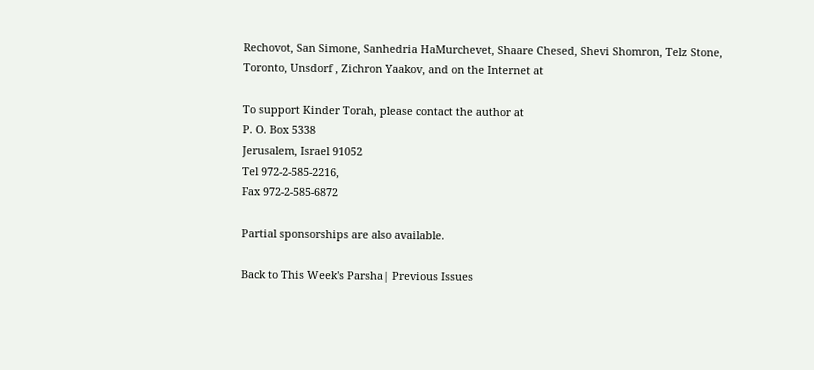Rechovot, San Simone, Sanhedria HaMurchevet, Shaare Chesed, Shevi Shomron, Telz Stone, Toronto, Unsdorf , Zichron Yaakov, and on the Internet at

To support Kinder Torah, please contact the author at
P. O. Box 5338
Jerusalem, Israel 91052
Tel 972-2-585-2216,
Fax 972-2-585-6872

Partial sponsorships are also available.

Back to This Week's Parsha| Previous Issues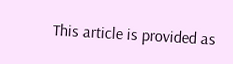This article is provided as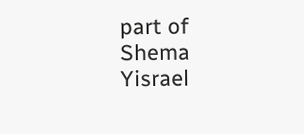part of Shema Yisrael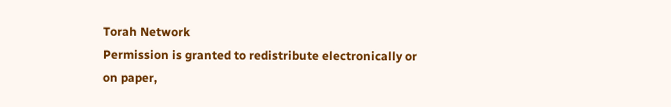Torah Network
Permission is granted to redistribute electronically or
on paper,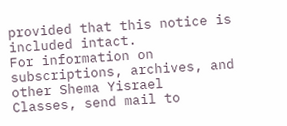provided that this notice is included intact.
For information on subscriptions, archives, and other Shema Yisrael
Classes, send mail to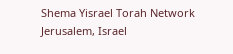Shema Yisrael Torah Network
Jerusalem, Israel